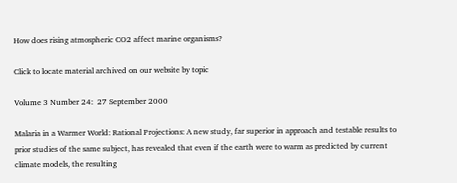How does rising atmospheric CO2 affect marine organisms?

Click to locate material archived on our website by topic

Volume 3 Number 24:  27 September 2000

Malaria in a Warmer World: Rational Projections: A new study, far superior in approach and testable results to prior studies of the same subject, has revealed that even if the earth were to warm as predicted by current climate models, the resulting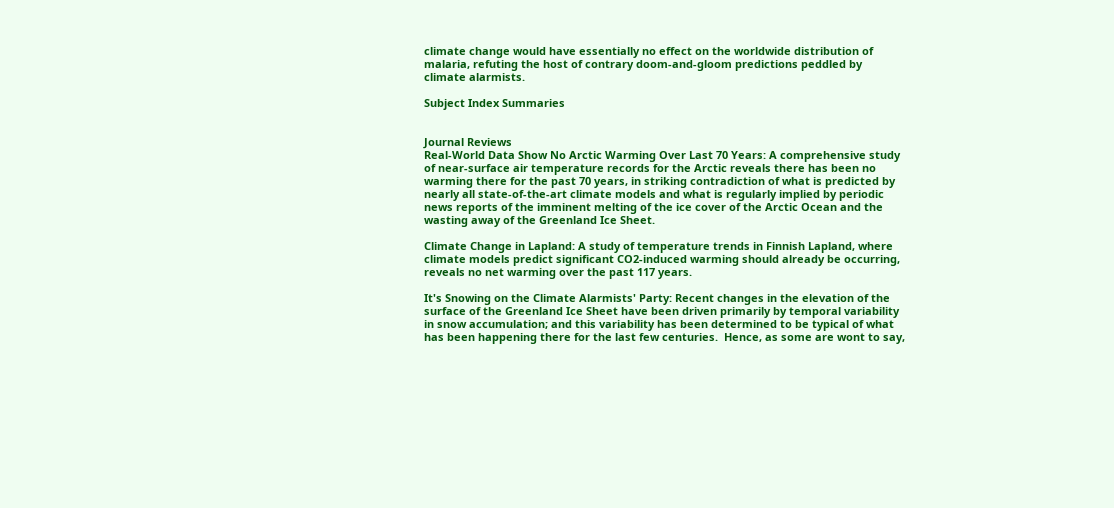climate change would have essentially no effect on the worldwide distribution of malaria, refuting the host of contrary doom-and-gloom predictions peddled by climate alarmists.

Subject Index Summaries


Journal Reviews
Real-World Data Show No Arctic Warming Over Last 70 Years: A comprehensive study of near-surface air temperature records for the Arctic reveals there has been no warming there for the past 70 years, in striking contradiction of what is predicted by nearly all state-of-the-art climate models and what is regularly implied by periodic news reports of the imminent melting of the ice cover of the Arctic Ocean and the wasting away of the Greenland Ice Sheet.

Climate Change in Lapland: A study of temperature trends in Finnish Lapland, where climate models predict significant CO2-induced warming should already be occurring, reveals no net warming over the past 117 years.

It's Snowing on the Climate Alarmists' Party: Recent changes in the elevation of the surface of the Greenland Ice Sheet have been driven primarily by temporal variability in snow accumulation; and this variability has been determined to be typical of what has been happening there for the last few centuries.  Hence, as some are wont to say,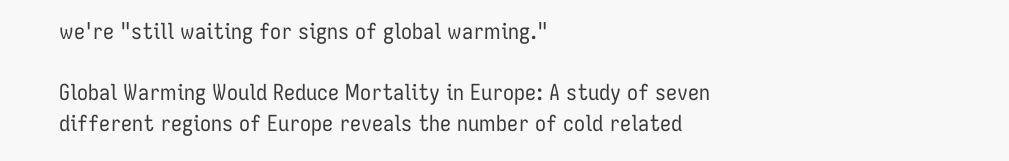we're "still waiting for signs of global warming."

Global Warming Would Reduce Mortality in Europe: A study of seven different regions of Europe reveals the number of cold related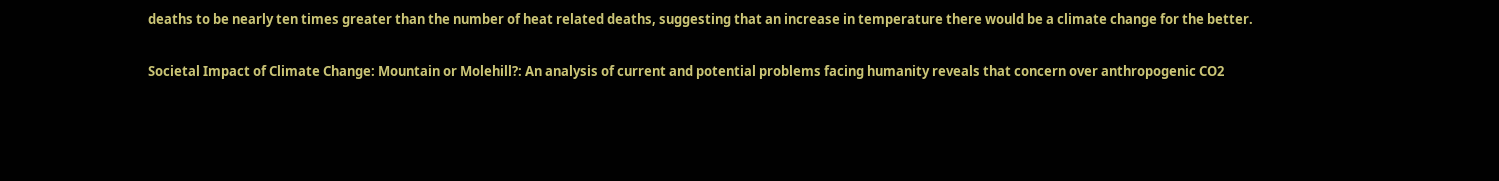deaths to be nearly ten times greater than the number of heat related deaths, suggesting that an increase in temperature there would be a climate change for the better.

Societal Impact of Climate Change: Mountain or Molehill?: An analysis of current and potential problems facing humanity reveals that concern over anthropogenic CO2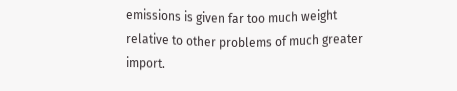emissions is given far too much weight relative to other problems of much greater import.